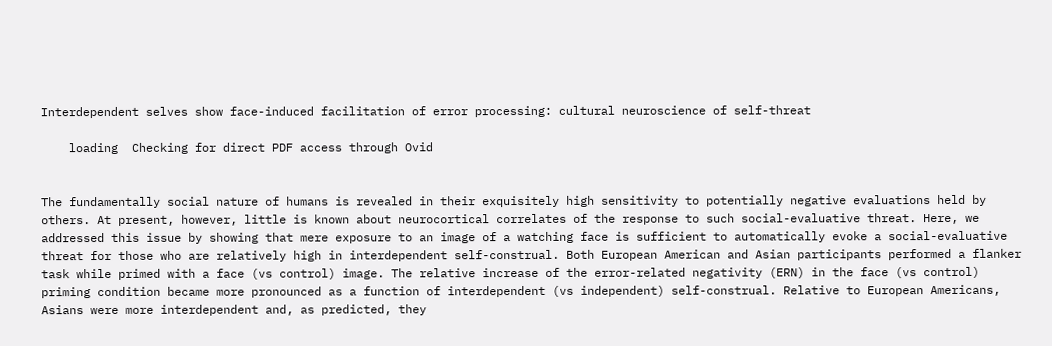Interdependent selves show face-induced facilitation of error processing: cultural neuroscience of self-threat

    loading  Checking for direct PDF access through Ovid


The fundamentally social nature of humans is revealed in their exquisitely high sensitivity to potentially negative evaluations held by others. At present, however, little is known about neurocortical correlates of the response to such social-evaluative threat. Here, we addressed this issue by showing that mere exposure to an image of a watching face is sufficient to automatically evoke a social-evaluative threat for those who are relatively high in interdependent self-construal. Both European American and Asian participants performed a flanker task while primed with a face (vs control) image. The relative increase of the error-related negativity (ERN) in the face (vs control) priming condition became more pronounced as a function of interdependent (vs independent) self-construal. Relative to European Americans, Asians were more interdependent and, as predicted, they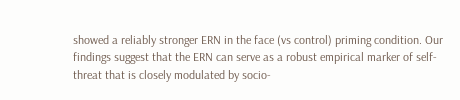showed a reliably stronger ERN in the face (vs control) priming condition. Our findings suggest that the ERN can serve as a robust empirical marker of self-threat that is closely modulated by socio-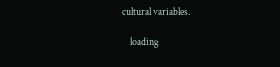cultural variables.

    loading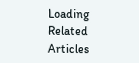Loading Related Articles